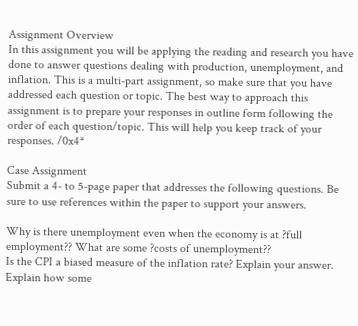Assignment Overview
In this assignment you will be applying the reading and research you have done to answer questions dealing with production, unemployment, and inflation. This is a multi-part assignment, so make sure that you have addressed each question or topic. The best way to approach this assignment is to prepare your responses in outline form following the order of each question/topic. This will help you keep track of your responses. /0x4*

Case Assignment
Submit a 4- to 5-page paper that addresses the following questions. Be sure to use references within the paper to support your answers.

Why is there unemployment even when the economy is at ?full employment?? What are some ?costs of unemployment??
Is the CPI a biased measure of the inflation rate? Explain your answer.
Explain how some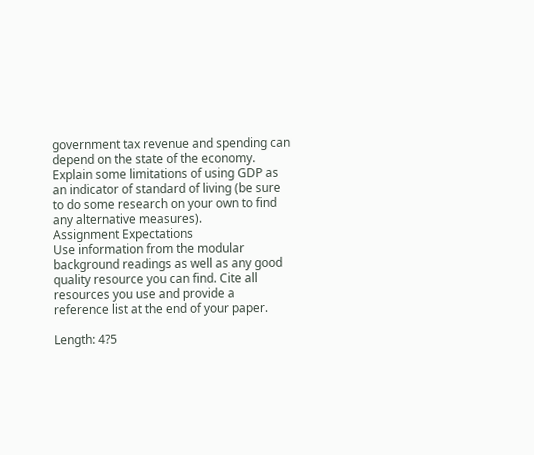government tax revenue and spending can depend on the state of the economy.
Explain some limitations of using GDP as an indicator of standard of living (be sure to do some research on your own to find any alternative measures).
Assignment Expectations
Use information from the modular background readings as well as any good quality resource you can find. Cite all resources you use and provide a reference list at the end of your paper.

Length: 4?5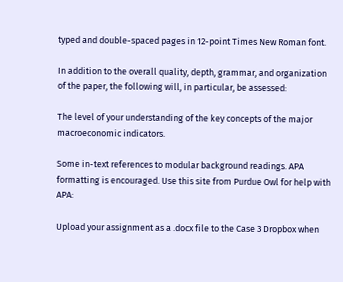typed and double-spaced pages in 12-point Times New Roman font.

In addition to the overall quality, depth, grammar, and organization of the paper, the following will, in particular, be assessed:

The level of your understanding of the key concepts of the major macroeconomic indicators.

Some in-text references to modular background readings. APA formatting is encouraged. Use this site from Purdue Owl for help with APA:

Upload your assignment as a .docx file to the Case 3 Dropbox when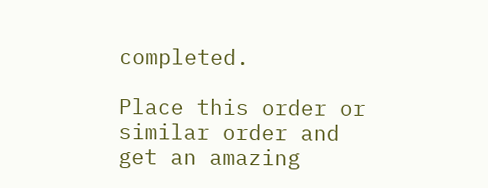completed.

Place this order or similar order and get an amazing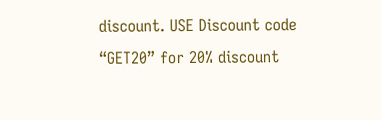discount. USE Discount code “GET20” for 20% discount